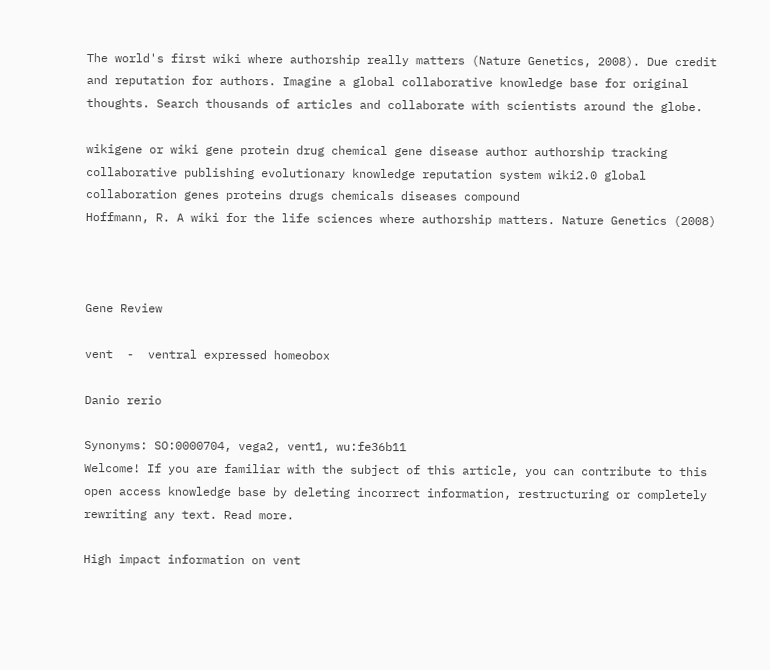The world's first wiki where authorship really matters (Nature Genetics, 2008). Due credit and reputation for authors. Imagine a global collaborative knowledge base for original thoughts. Search thousands of articles and collaborate with scientists around the globe.

wikigene or wiki gene protein drug chemical gene disease author authorship tracking collaborative publishing evolutionary knowledge reputation system wiki2.0 global collaboration genes proteins drugs chemicals diseases compound
Hoffmann, R. A wiki for the life sciences where authorship matters. Nature Genetics (2008)



Gene Review

vent  -  ventral expressed homeobox

Danio rerio

Synonyms: SO:0000704, vega2, vent1, wu:fe36b11
Welcome! If you are familiar with the subject of this article, you can contribute to this open access knowledge base by deleting incorrect information, restructuring or completely rewriting any text. Read more.

High impact information on vent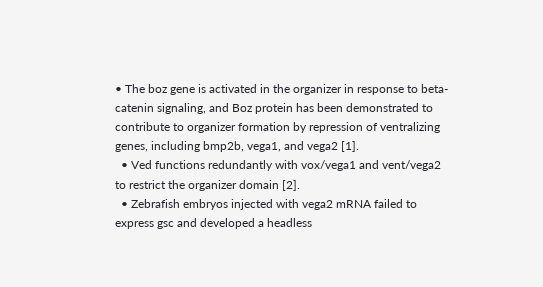• The boz gene is activated in the organizer in response to beta-catenin signaling, and Boz protein has been demonstrated to contribute to organizer formation by repression of ventralizing genes, including bmp2b, vega1, and vega2 [1].
  • Ved functions redundantly with vox/vega1 and vent/vega2 to restrict the organizer domain [2].
  • Zebrafish embryos injected with vega2 mRNA failed to express gsc and developed a headless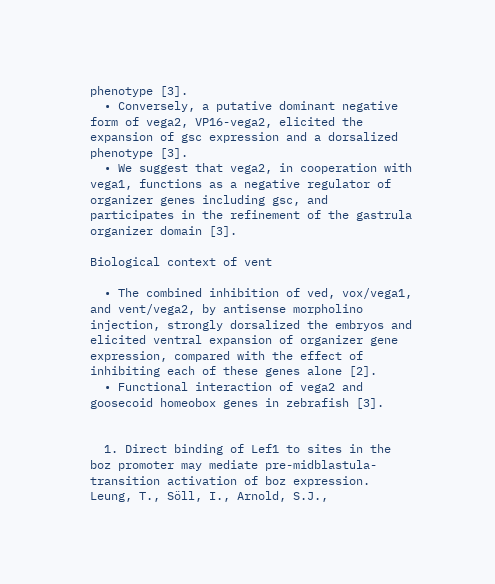phenotype [3].
  • Conversely, a putative dominant negative form of vega2, VP16-vega2, elicited the expansion of gsc expression and a dorsalized phenotype [3].
  • We suggest that vega2, in cooperation with vega1, functions as a negative regulator of organizer genes including gsc, and participates in the refinement of the gastrula organizer domain [3].

Biological context of vent

  • The combined inhibition of ved, vox/vega1, and vent/vega2, by antisense morpholino injection, strongly dorsalized the embryos and elicited ventral expansion of organizer gene expression, compared with the effect of inhibiting each of these genes alone [2].
  • Functional interaction of vega2 and goosecoid homeobox genes in zebrafish [3].


  1. Direct binding of Lef1 to sites in the boz promoter may mediate pre-midblastula-transition activation of boz expression. Leung, T., Söll, I., Arnold, S.J.,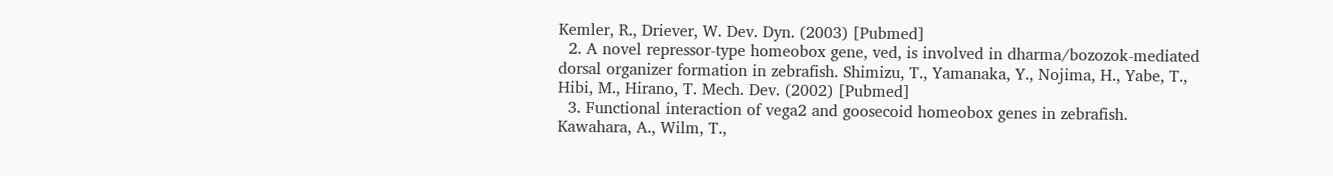Kemler, R., Driever, W. Dev. Dyn. (2003) [Pubmed]
  2. A novel repressor-type homeobox gene, ved, is involved in dharma/bozozok-mediated dorsal organizer formation in zebrafish. Shimizu, T., Yamanaka, Y., Nojima, H., Yabe, T., Hibi, M., Hirano, T. Mech. Dev. (2002) [Pubmed]
  3. Functional interaction of vega2 and goosecoid homeobox genes in zebrafish. Kawahara, A., Wilm, T.,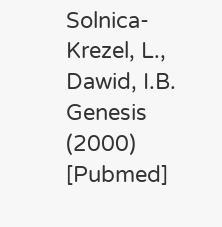Solnica-Krezel, L., Dawid, I.B. Genesis (2000) [Pubmed]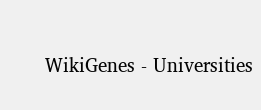WikiGenes - Universities